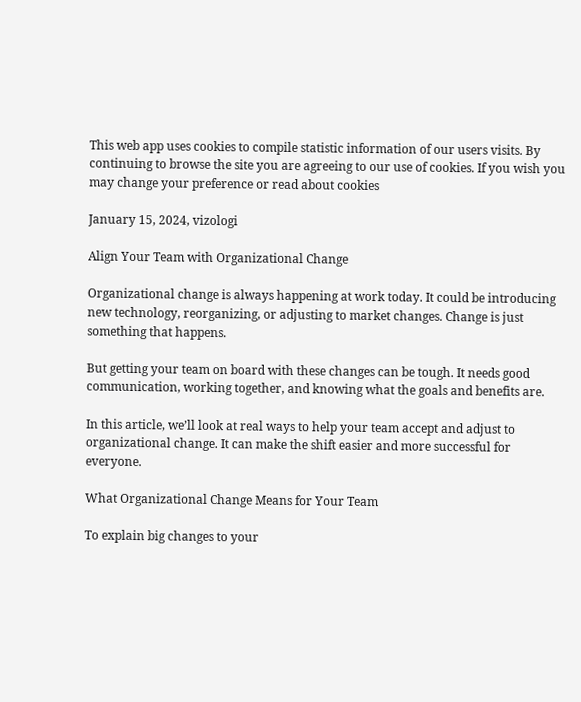This web app uses cookies to compile statistic information of our users visits. By continuing to browse the site you are agreeing to our use of cookies. If you wish you may change your preference or read about cookies

January 15, 2024, vizologi

Align Your Team with Organizational Change

Organizational change is always happening at work today. It could be introducing new technology, reorganizing, or adjusting to market changes. Change is just something that happens.

But getting your team on board with these changes can be tough. It needs good communication, working together, and knowing what the goals and benefits are.

In this article, we’ll look at real ways to help your team accept and adjust to organizational change. It can make the shift easier and more successful for everyone.

What Organizational Change Means for Your Team

To explain big changes to your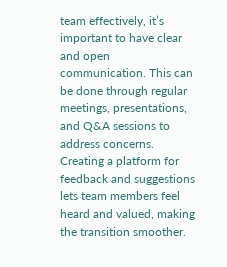team effectively, it’s important to have clear and open communication. This can be done through regular meetings, presentations, and Q&A sessions to address concerns. Creating a platform for feedback and suggestions lets team members feel heard and valued, making the transition smoother.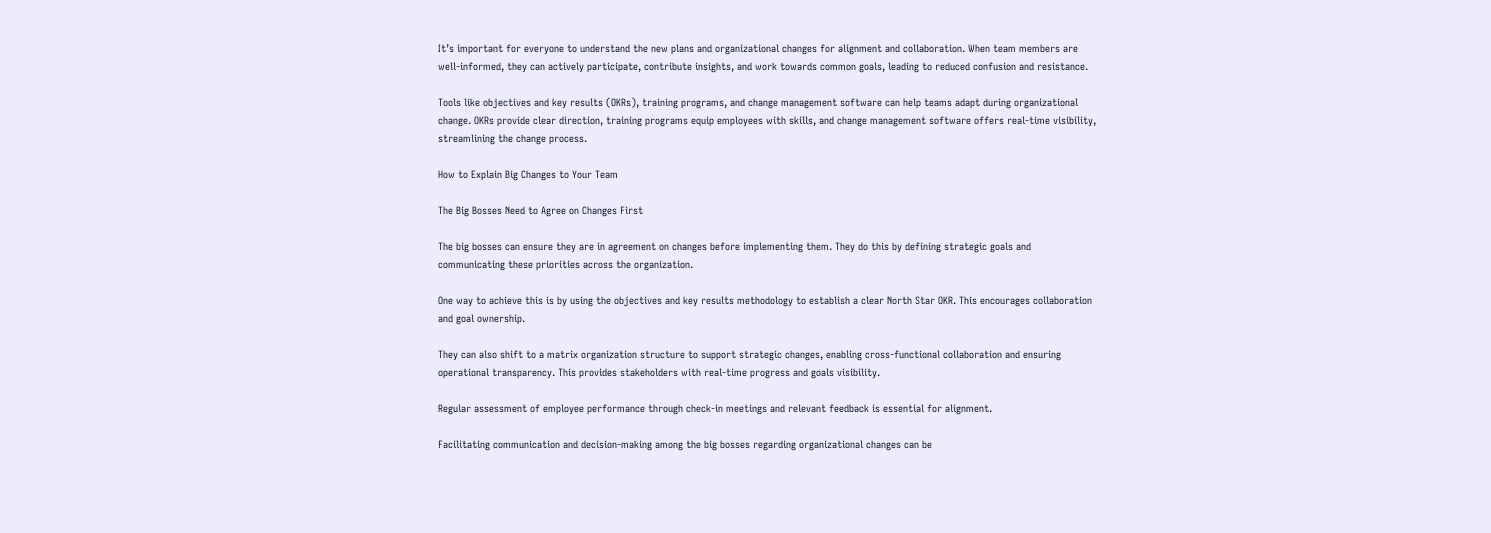It’s important for everyone to understand the new plans and organizational changes for alignment and collaboration. When team members are well-informed, they can actively participate, contribute insights, and work towards common goals, leading to reduced confusion and resistance.

Tools like objectives and key results (OKRs), training programs, and change management software can help teams adapt during organizational change. OKRs provide clear direction, training programs equip employees with skills, and change management software offers real-time visibility, streamlining the change process.

How to Explain Big Changes to Your Team

The Big Bosses Need to Agree on Changes First

The big bosses can ensure they are in agreement on changes before implementing them. They do this by defining strategic goals and communicating these priorities across the organization.

One way to achieve this is by using the objectives and key results methodology to establish a clear North Star OKR. This encourages collaboration and goal ownership.

They can also shift to a matrix organization structure to support strategic changes, enabling cross-functional collaboration and ensuring operational transparency. This provides stakeholders with real-time progress and goals visibility.

Regular assessment of employee performance through check-in meetings and relevant feedback is essential for alignment.

Facilitating communication and decision-making among the big bosses regarding organizational changes can be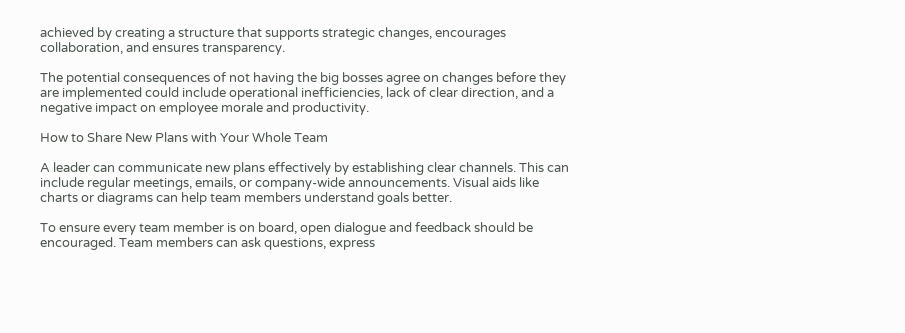achieved by creating a structure that supports strategic changes, encourages collaboration, and ensures transparency.

The potential consequences of not having the big bosses agree on changes before they are implemented could include operational inefficiencies, lack of clear direction, and a negative impact on employee morale and productivity.

How to Share New Plans with Your Whole Team

A leader can communicate new plans effectively by establishing clear channels. This can include regular meetings, emails, or company-wide announcements. Visual aids like charts or diagrams can help team members understand goals better.

To ensure every team member is on board, open dialogue and feedback should be encouraged. Team members can ask questions, express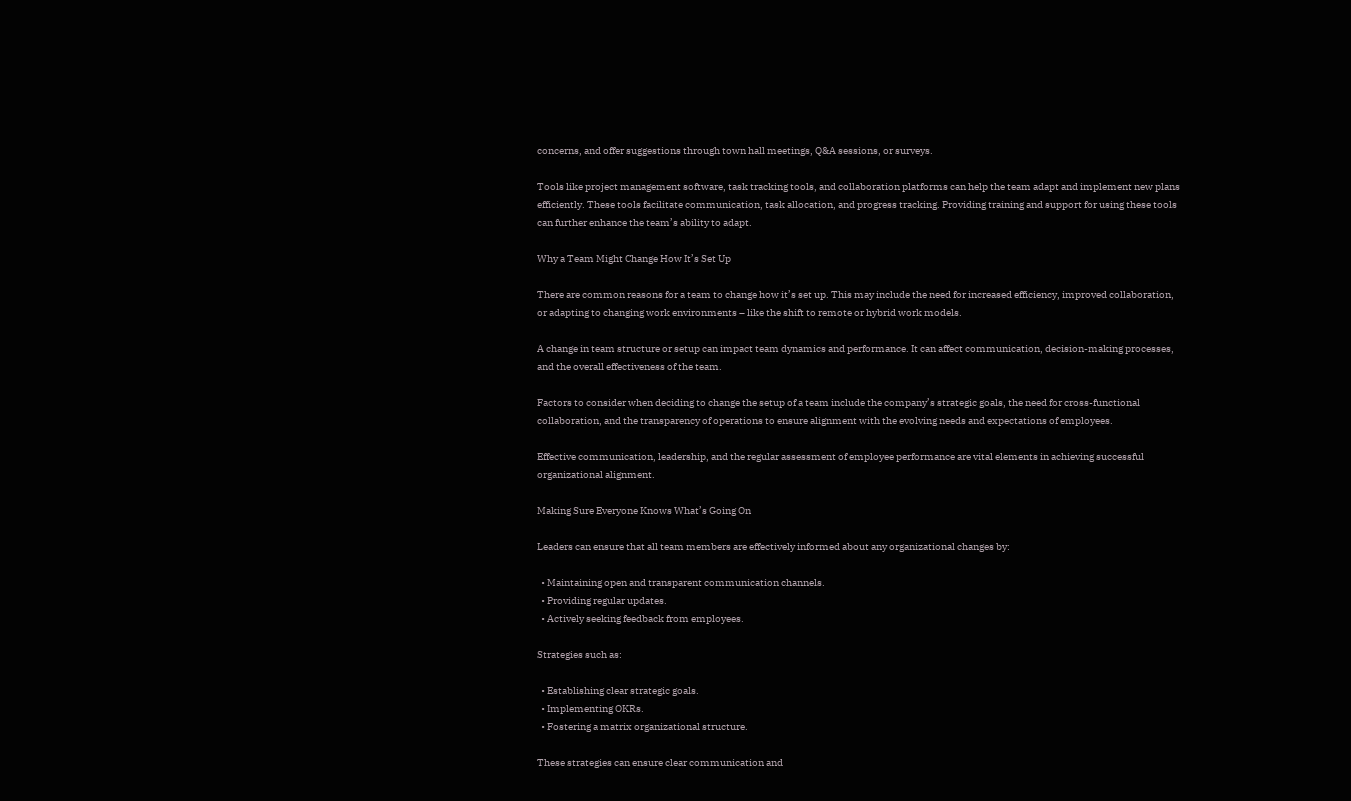concerns, and offer suggestions through town hall meetings, Q&A sessions, or surveys.

Tools like project management software, task tracking tools, and collaboration platforms can help the team adapt and implement new plans efficiently. These tools facilitate communication, task allocation, and progress tracking. Providing training and support for using these tools can further enhance the team’s ability to adapt.

Why a Team Might Change How It’s Set Up

There are common reasons for a team to change how it’s set up. This may include the need for increased efficiency, improved collaboration, or adapting to changing work environments – like the shift to remote or hybrid work models.

A change in team structure or setup can impact team dynamics and performance. It can affect communication, decision-making processes, and the overall effectiveness of the team.

Factors to consider when deciding to change the setup of a team include the company’s strategic goals, the need for cross-functional collaboration, and the transparency of operations to ensure alignment with the evolving needs and expectations of employees.

Effective communication, leadership, and the regular assessment of employee performance are vital elements in achieving successful organizational alignment.

Making Sure Everyone Knows What’s Going On

Leaders can ensure that all team members are effectively informed about any organizational changes by:

  • Maintaining open and transparent communication channels.
  • Providing regular updates.
  • Actively seeking feedback from employees.

Strategies such as:

  • Establishing clear strategic goals.
  • Implementing OKRs.
  • Fostering a matrix organizational structure.

These strategies can ensure clear communication and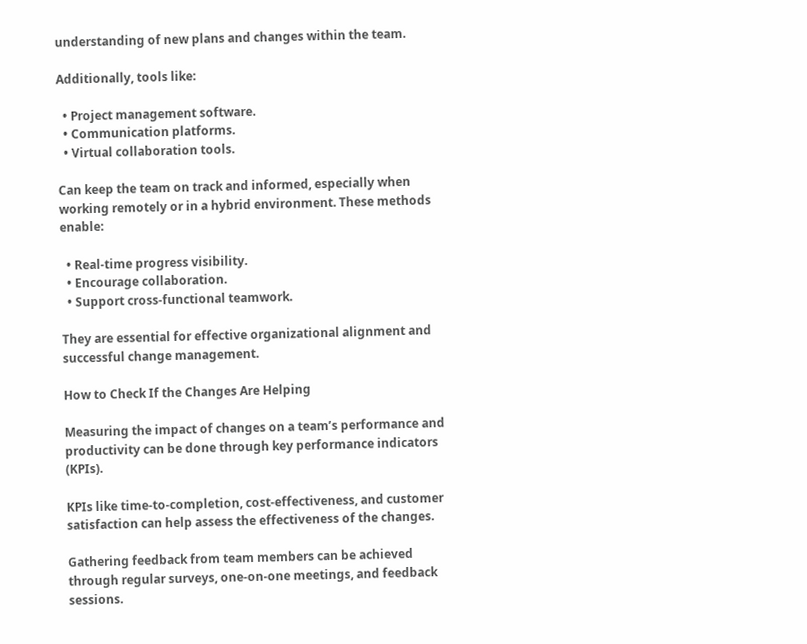understanding of new plans and changes within the team.

Additionally, tools like:

  • Project management software.
  • Communication platforms.
  • Virtual collaboration tools.

Can keep the team on track and informed, especially when working remotely or in a hybrid environment. These methods enable:

  • Real-time progress visibility.
  • Encourage collaboration.
  • Support cross-functional teamwork.

They are essential for effective organizational alignment and successful change management.

How to Check If the Changes Are Helping

Measuring the impact of changes on a team’s performance and productivity can be done through key performance indicators (KPIs).

KPIs like time-to-completion, cost-effectiveness, and customer satisfaction can help assess the effectiveness of the changes.

Gathering feedback from team members can be achieved through regular surveys, one-on-one meetings, and feedback sessions.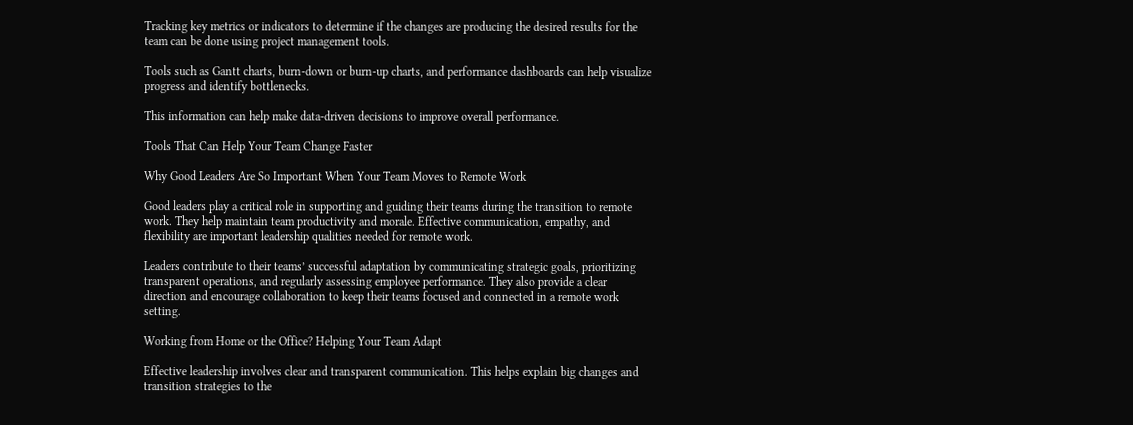Tracking key metrics or indicators to determine if the changes are producing the desired results for the team can be done using project management tools.

Tools such as Gantt charts, burn-down or burn-up charts, and performance dashboards can help visualize progress and identify bottlenecks.

This information can help make data-driven decisions to improve overall performance.

Tools That Can Help Your Team Change Faster

Why Good Leaders Are So Important When Your Team Moves to Remote Work

Good leaders play a critical role in supporting and guiding their teams during the transition to remote work. They help maintain team productivity and morale. Effective communication, empathy, and flexibility are important leadership qualities needed for remote work.

Leaders contribute to their teams’ successful adaptation by communicating strategic goals, prioritizing transparent operations, and regularly assessing employee performance. They also provide a clear direction and encourage collaboration to keep their teams focused and connected in a remote work setting.

Working from Home or the Office? Helping Your Team Adapt

Effective leadership involves clear and transparent communication. This helps explain big changes and transition strategies to the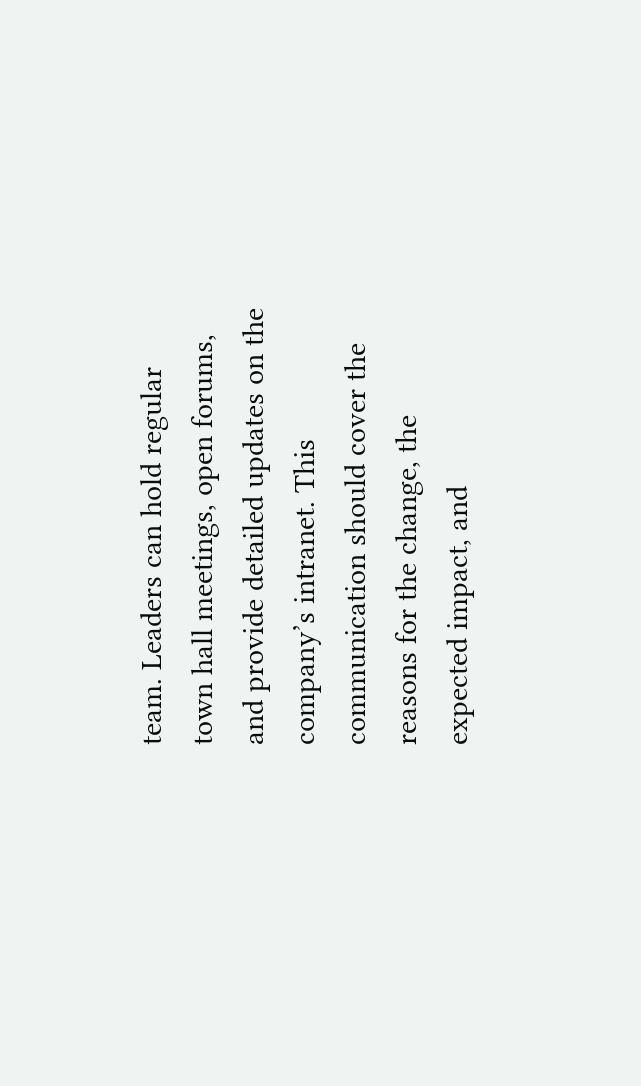team. Leaders can hold regular town hall meetings, open forums, and provide detailed updates on the company’s intranet. This communication should cover the reasons for the change, the expected impact, and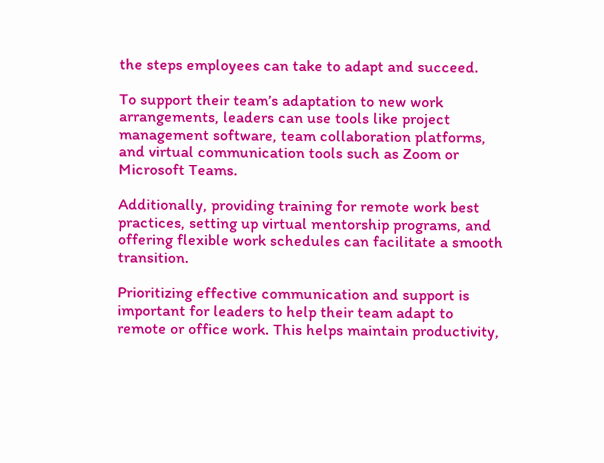the steps employees can take to adapt and succeed.

To support their team’s adaptation to new work arrangements, leaders can use tools like project management software, team collaboration platforms, and virtual communication tools such as Zoom or Microsoft Teams.

Additionally, providing training for remote work best practices, setting up virtual mentorship programs, and offering flexible work schedules can facilitate a smooth transition.

Prioritizing effective communication and support is important for leaders to help their team adapt to remote or office work. This helps maintain productivity,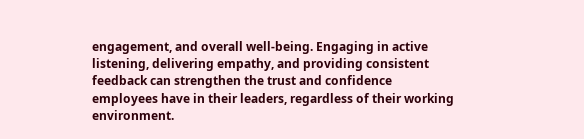engagement, and overall well-being. Engaging in active listening, delivering empathy, and providing consistent feedback can strengthen the trust and confidence employees have in their leaders, regardless of their working environment.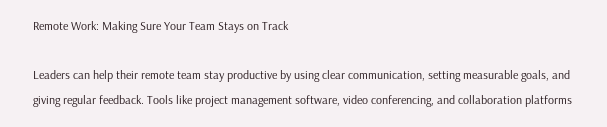Remote Work: Making Sure Your Team Stays on Track

Leaders can help their remote team stay productive by using clear communication, setting measurable goals, and giving regular feedback. Tools like project management software, video conferencing, and collaboration platforms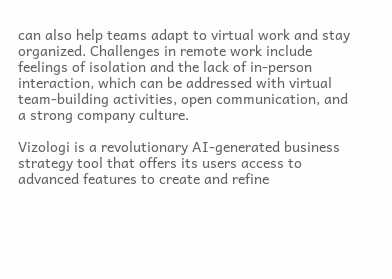can also help teams adapt to virtual work and stay organized. Challenges in remote work include feelings of isolation and the lack of in-person interaction, which can be addressed with virtual team-building activities, open communication, and a strong company culture.

Vizologi is a revolutionary AI-generated business strategy tool that offers its users access to advanced features to create and refine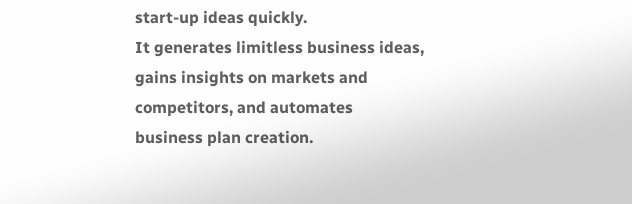start-up ideas quickly.
It generates limitless business ideas, gains insights on markets and competitors, and automates business plan creation.